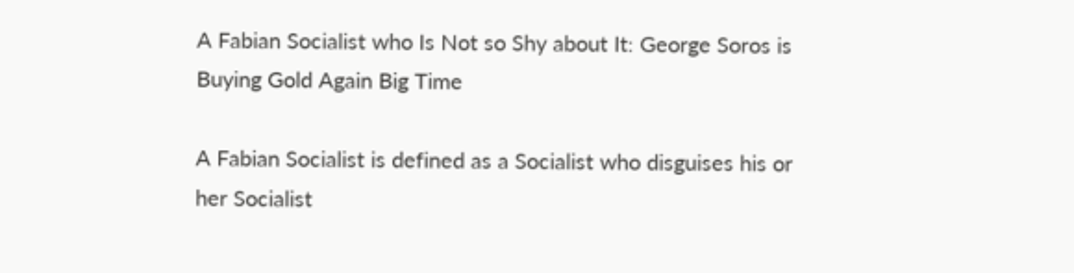A Fabian Socialist who Is Not so Shy about It: George Soros is Buying Gold Again Big Time

A Fabian Socialist is defined as a Socialist who disguises his or her Socialist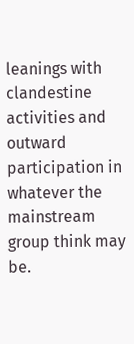leanings with clandestine activities and outward participation in whatever the mainstream group think may be.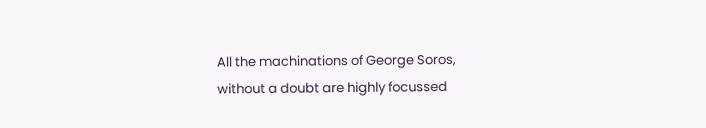All the machinations of George Soros, without a doubt are highly focussed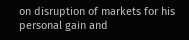on disruption of markets for his personal gain and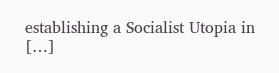establishing a Socialist Utopia in […]